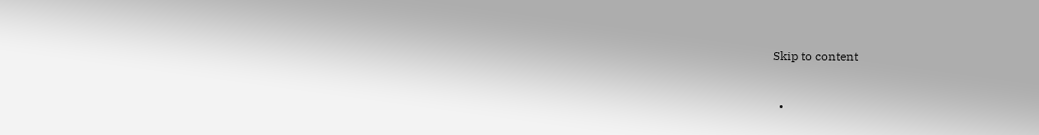Skip to content


  •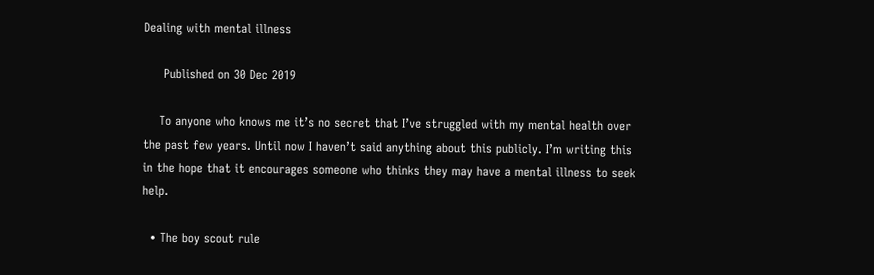Dealing with mental illness

     Published on 30 Dec 2019

    To anyone who knows me it’s no secret that I’ve struggled with my mental health over the past few years. Until now I haven’t said anything about this publicly. I’m writing this in the hope that it encourages someone who thinks they may have a mental illness to seek help.

  • The boy scout rule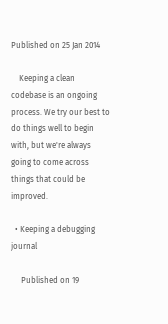Published on 25 Jan 2014

    Keeping a clean codebase is an ongoing process. We try our best to do things well to begin with, but we're always going to come across things that could be improved.

  • Keeping a debugging journal

     Published on 19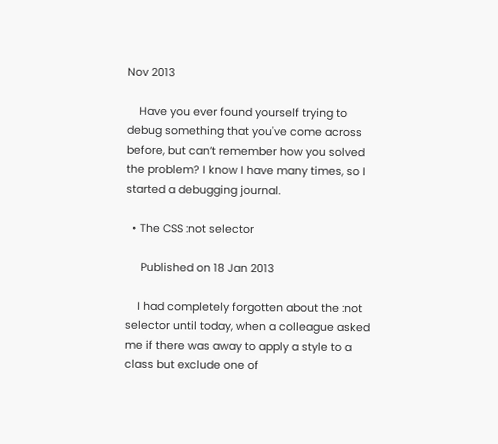Nov 2013

    Have you ever found yourself trying to debug something that you've come across before, but can’t remember how you solved the problem? I know I have many times, so I started a debugging journal.

  • The CSS :not selector

     Published on 18 Jan 2013

    I had completely forgotten about the :not selector until today, when a colleague asked me if there was away to apply a style to a class but exclude one of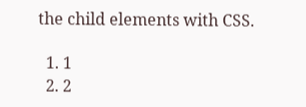the child elements with CSS.

  1. 1
  2. 2